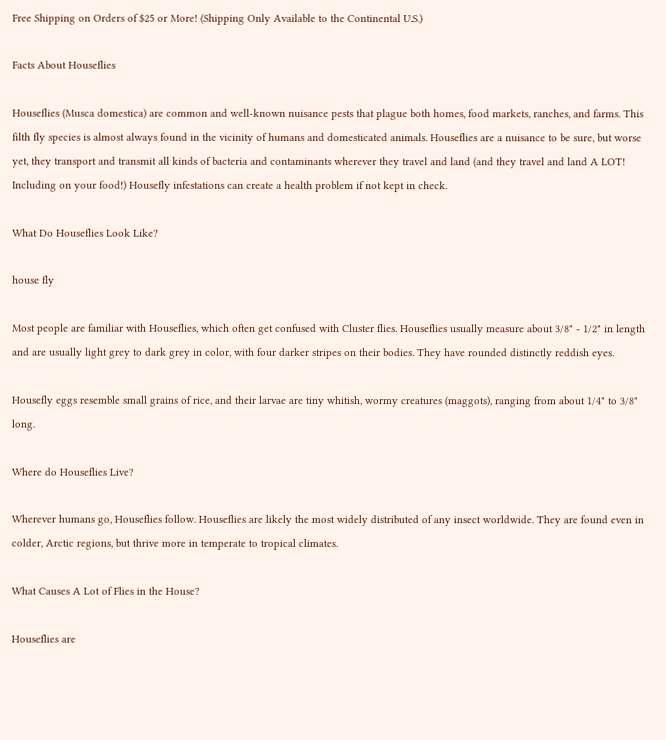Free Shipping on Orders of $25 or More! (Shipping Only Available to the Continental U.S.)

Facts About Houseflies

Houseflies (Musca domestica) are common and well-known nuisance pests that plague both homes, food markets, ranches, and farms. This filth fly species is almost always found in the vicinity of humans and domesticated animals. Houseflies are a nuisance to be sure, but worse yet, they transport and transmit all kinds of bacteria and contaminants wherever they travel and land (and they travel and land A LOT! Including on your food!) Housefly infestations can create a health problem if not kept in check.

What Do Houseflies Look Like?

house fly

Most people are familiar with Houseflies, which often get confused with Cluster flies. Houseflies usually measure about 3/8" - 1/2" in length and are usually light grey to dark grey in color, with four darker stripes on their bodies. They have rounded distinctly reddish eyes.

Housefly eggs resemble small grains of rice, and their larvae are tiny whitish, wormy creatures (maggots), ranging from about 1/4" to 3/8" long.

Where do Houseflies Live?

Wherever humans go, Houseflies follow. Houseflies are likely the most widely distributed of any insect worldwide. They are found even in colder, Arctic regions, but thrive more in temperate to tropical climates.

What Causes A Lot of Flies in the House?

Houseflies are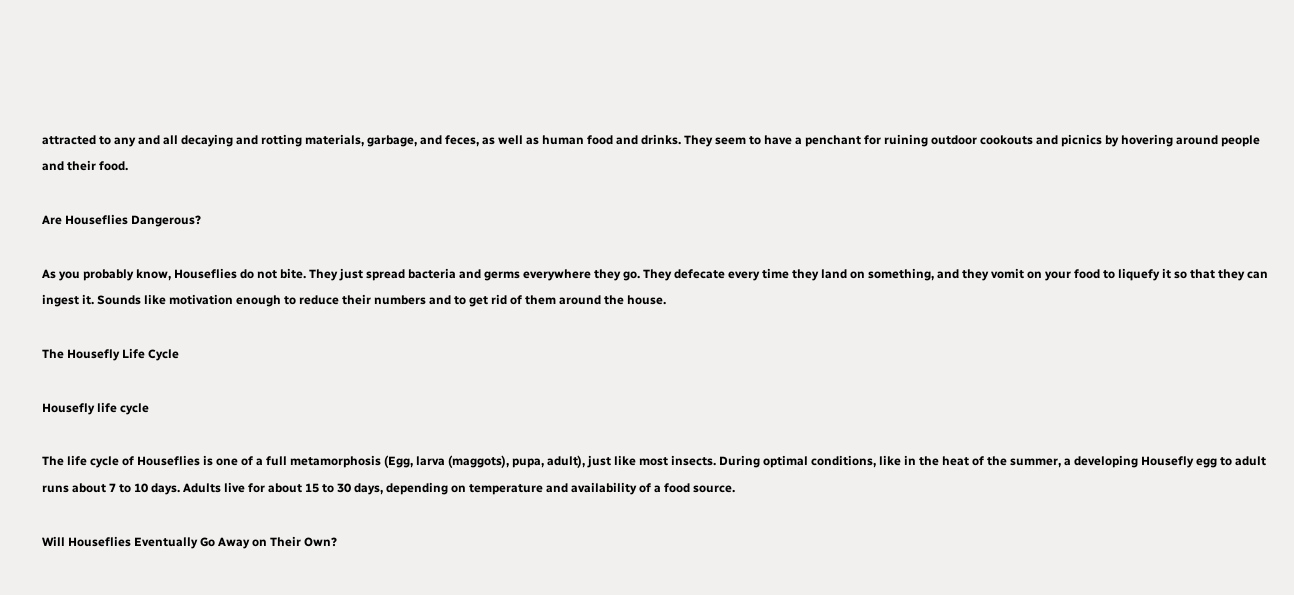attracted to any and all decaying and rotting materials, garbage, and feces, as well as human food and drinks. They seem to have a penchant for ruining outdoor cookouts and picnics by hovering around people and their food.

Are Houseflies Dangerous?

As you probably know, Houseflies do not bite. They just spread bacteria and germs everywhere they go. They defecate every time they land on something, and they vomit on your food to liquefy it so that they can ingest it. Sounds like motivation enough to reduce their numbers and to get rid of them around the house.

The Housefly Life Cycle

Housefly life cycle

The life cycle of Houseflies is one of a full metamorphosis (Egg, larva (maggots), pupa, adult), just like most insects. During optimal conditions, like in the heat of the summer, a developing Housefly egg to adult runs about 7 to 10 days. Adults live for about 15 to 30 days, depending on temperature and availability of a food source.

Will Houseflies Eventually Go Away on Their Own?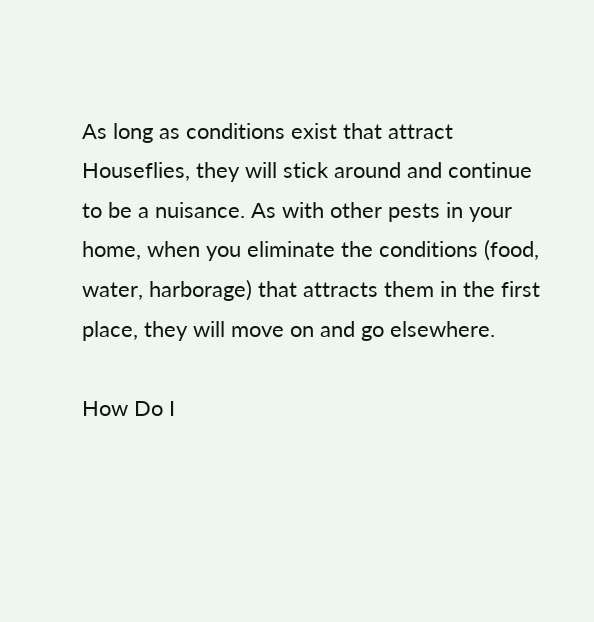As long as conditions exist that attract Houseflies, they will stick around and continue to be a nuisance. As with other pests in your home, when you eliminate the conditions (food, water, harborage) that attracts them in the first place, they will move on and go elsewhere.

How Do I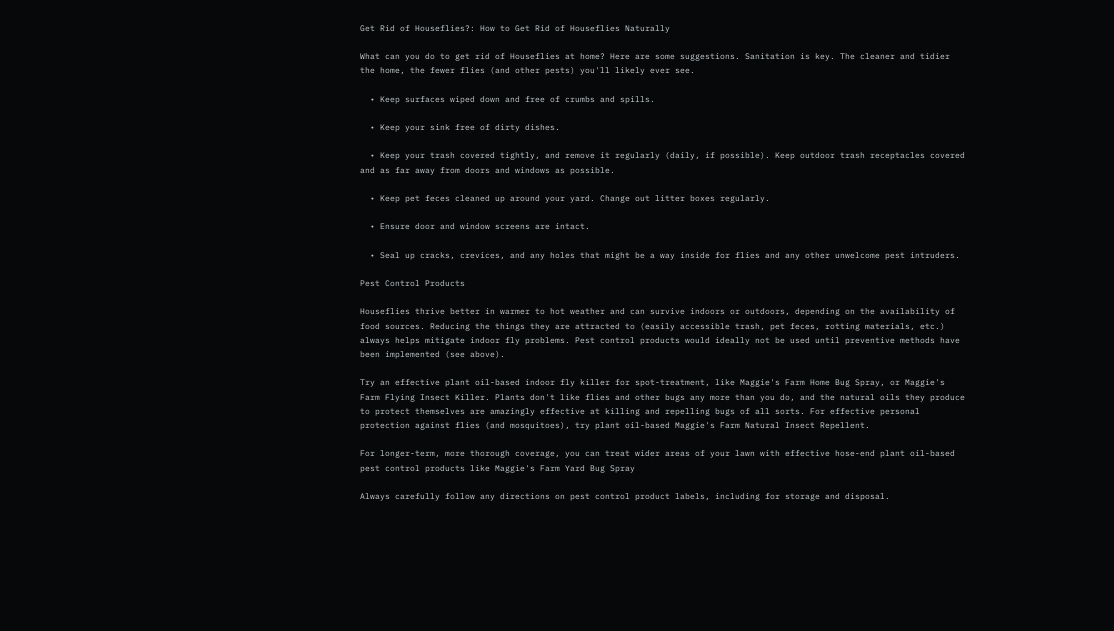Get Rid of Houseflies?: How to Get Rid of Houseflies Naturally

What can you do to get rid of Houseflies at home? Here are some suggestions. Sanitation is key. The cleaner and tidier the home, the fewer flies (and other pests) you'll likely ever see.

  • Keep surfaces wiped down and free of crumbs and spills.

  • Keep your sink free of dirty dishes.

  • Keep your trash covered tightly, and remove it regularly (daily, if possible). Keep outdoor trash receptacles covered and as far away from doors and windows as possible.

  • Keep pet feces cleaned up around your yard. Change out litter boxes regularly.

  • Ensure door and window screens are intact.

  • Seal up cracks, crevices, and any holes that might be a way inside for flies and any other unwelcome pest intruders.

Pest Control Products

Houseflies thrive better in warmer to hot weather and can survive indoors or outdoors, depending on the availability of food sources. Reducing the things they are attracted to (easily accessible trash, pet feces, rotting materials, etc.) always helps mitigate indoor fly problems. Pest control products would ideally not be used until preventive methods have been implemented (see above).

Try an effective plant oil-based indoor fly killer for spot-treatment, like Maggie's Farm Home Bug Spray, or Maggie's Farm Flying Insect Killer. Plants don't like flies and other bugs any more than you do, and the natural oils they produce to protect themselves are amazingly effective at killing and repelling bugs of all sorts. For effective personal protection against flies (and mosquitoes), try plant oil-based Maggie's Farm Natural Insect Repellent.

For longer-term, more thorough coverage, you can treat wider areas of your lawn with effective hose-end plant oil-based pest control products like Maggie's Farm Yard Bug Spray

Always carefully follow any directions on pest control product labels, including for storage and disposal.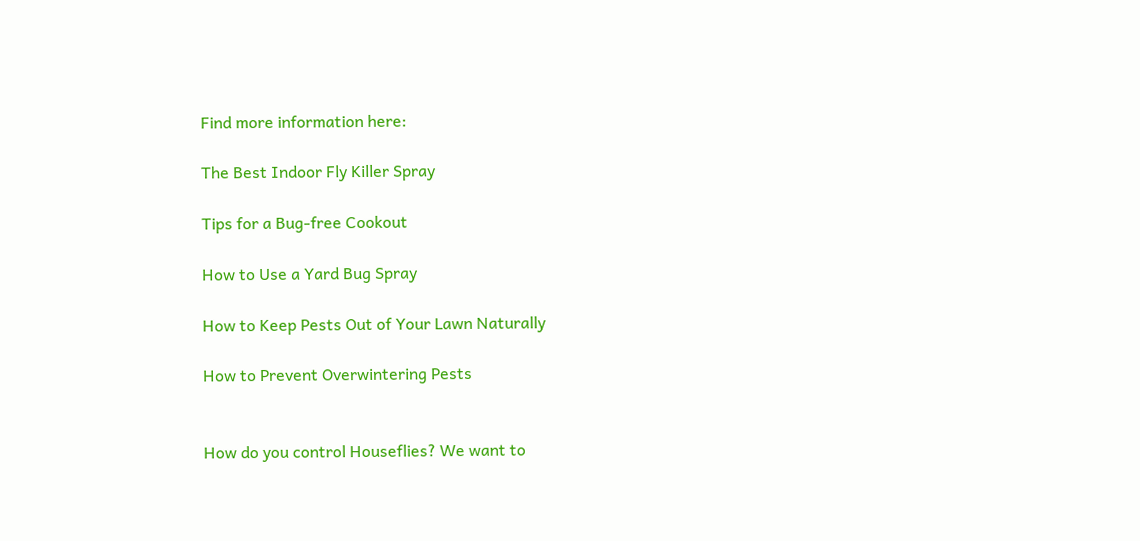Find more information here:

The Best Indoor Fly Killer Spray

Tips for a Bug-free Cookout

How to Use a Yard Bug Spray

How to Keep Pests Out of Your Lawn Naturally

How to Prevent Overwintering Pests


How do you control Houseflies? We want to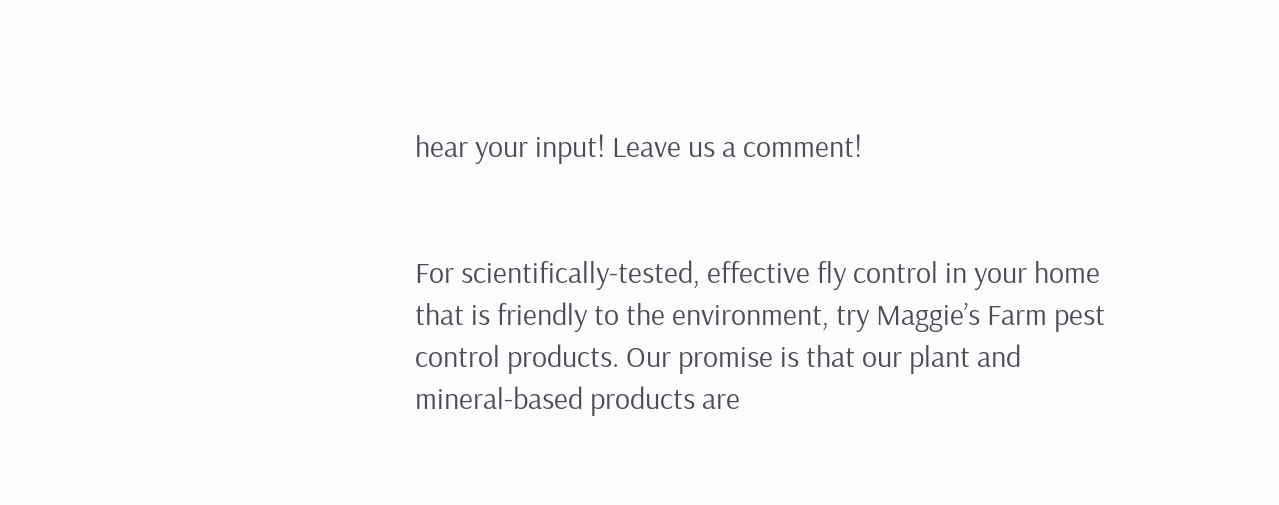hear your input! Leave us a comment!


For scientifically-tested, effective fly control in your home that is friendly to the environment, try Maggie’s Farm pest control products. Our promise is that our plant and mineral-based products are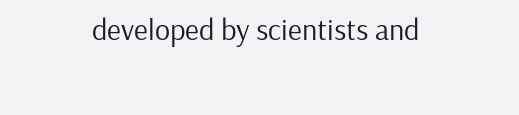developed by scientists and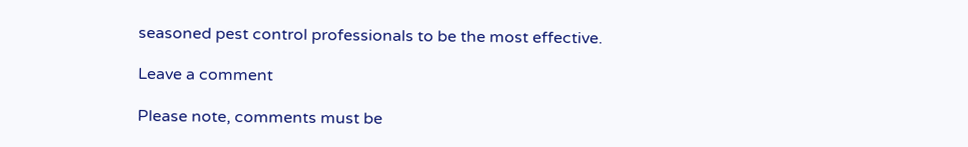seasoned pest control professionals to be the most effective.

Leave a comment

Please note, comments must be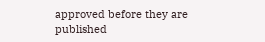approved before they are published